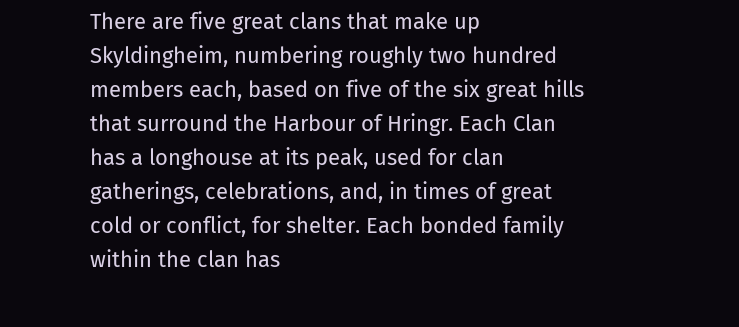There are five great clans that make up Skyldingheim, numbering roughly two hundred members each, based on five of the six great hills that surround the Harbour of Hringr. Each Clan has a longhouse at its peak, used for clan gatherings, celebrations, and, in times of great cold or conflict, for shelter. Each bonded family within the clan has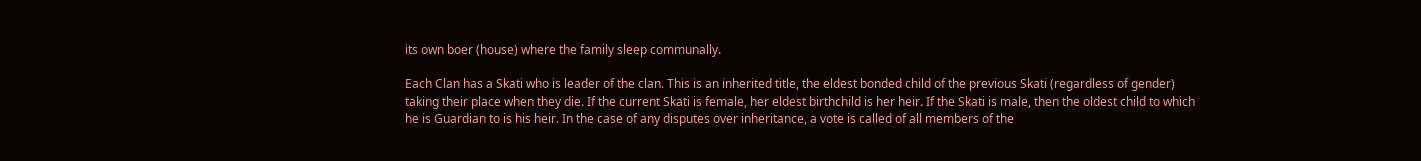its own boer (house) where the family sleep communally.

Each Clan has a Skati who is leader of the clan. This is an inherited title, the eldest bonded child of the previous Skati (regardless of gender) taking their place when they die. If the current Skati is female, her eldest birthchild is her heir. If the Skati is male, then the oldest child to which he is Guardian to is his heir. In the case of any disputes over inheritance, a vote is called of all members of the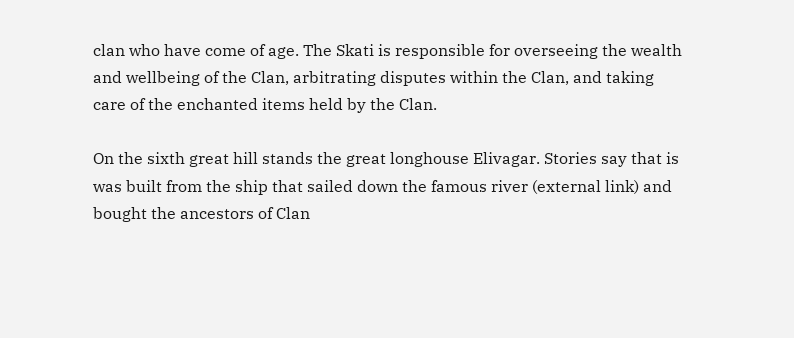clan who have come of age. The Skati is responsible for overseeing the wealth and wellbeing of the Clan, arbitrating disputes within the Clan, and taking care of the enchanted items held by the Clan.

On the sixth great hill stands the great longhouse Elivagar. Stories say that is was built from the ship that sailed down the famous river (external link) and bought the ancestors of Clan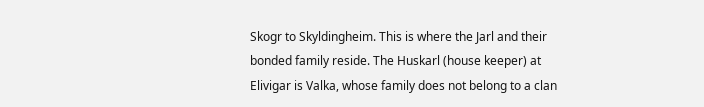Skogr to Skyldingheim. This is where the Jarl and their bonded family reside. The Huskarl (house keeper) at Elivigar is Valka, whose family does not belong to a clan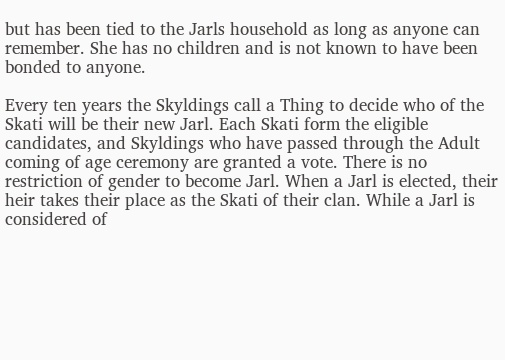but has been tied to the Jarls household as long as anyone can remember. She has no children and is not known to have been bonded to anyone.

Every ten years the Skyldings call a Thing to decide who of the Skati will be their new Jarl. Each Skati form the eligible candidates, and Skyldings who have passed through the Adult coming of age ceremony are granted a vote. There is no restriction of gender to become Jarl. When a Jarl is elected, their heir takes their place as the Skati of their clan. While a Jarl is considered of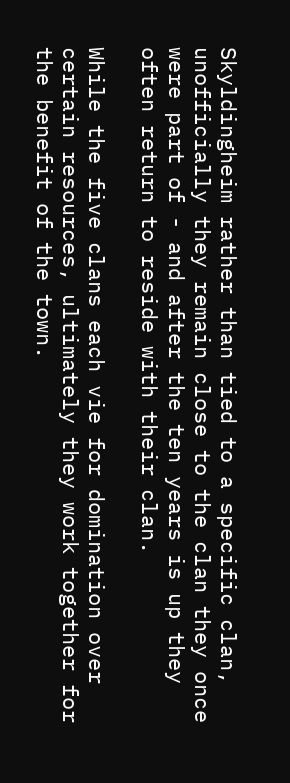Skyldingheim rather than tied to a specific clan, unofficially they remain close to the clan they once were part of - and after the ten years is up they often return to reside with their clan.

While the five clans each vie for domination over certain resources, ultimately they work together for the benefit of the town.